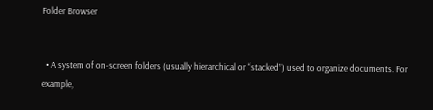Folder Browser


  • A system of on-screen folders (usually hierarchical or “stacked”) used to organize documents. For example,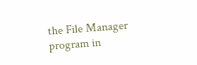the File Manager program in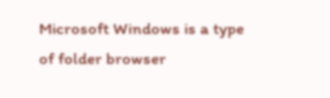Microsoft Windows is a type of folder browser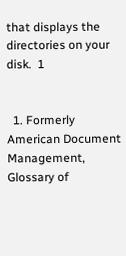that displays the directories on your disk.  1


  1. Formerly American Document Management, Glossary of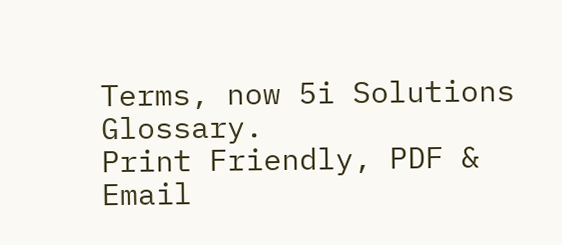Terms, now 5i Solutions Glossary.
Print Friendly, PDF & Email